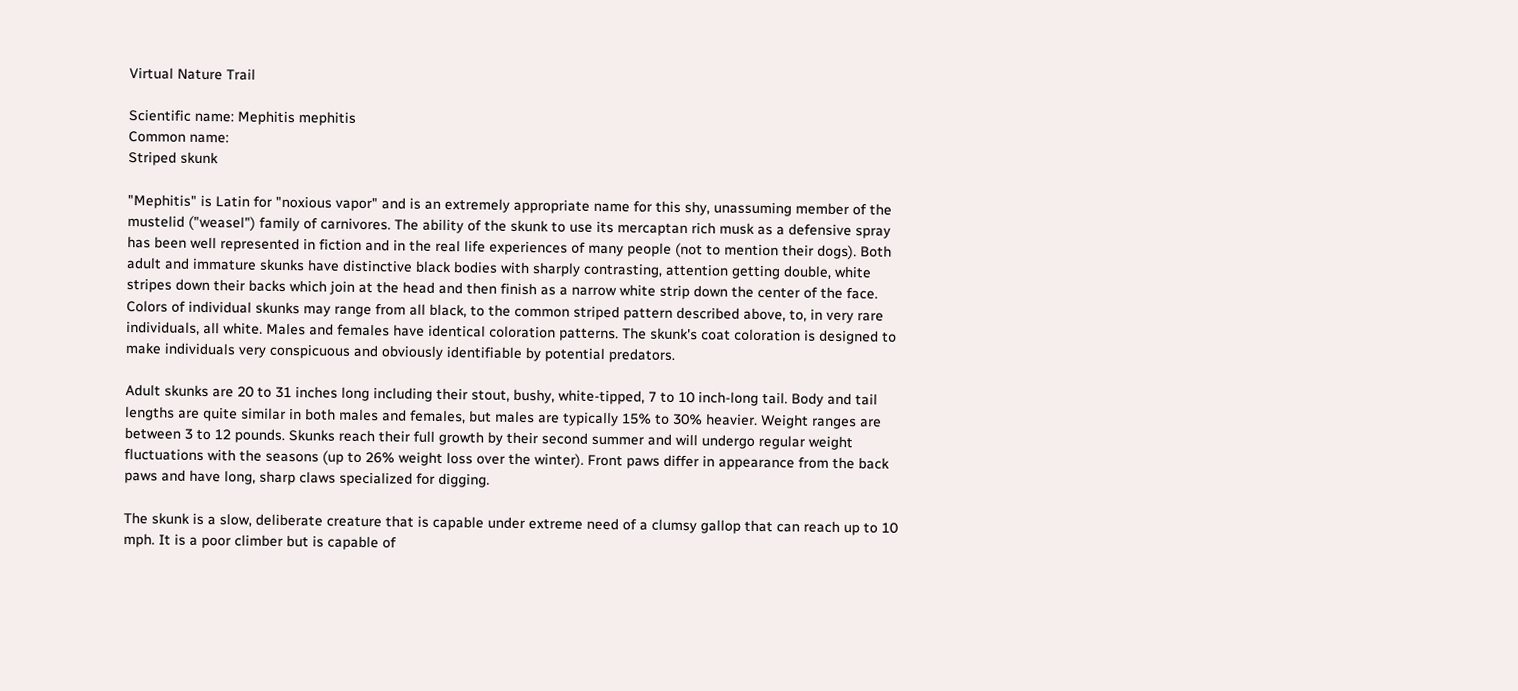Virtual Nature Trail

Scientific name: Mephitis mephitis
Common name:
Striped skunk

"Mephitis" is Latin for "noxious vapor" and is an extremely appropriate name for this shy, unassuming member of the mustelid ("weasel") family of carnivores. The ability of the skunk to use its mercaptan rich musk as a defensive spray has been well represented in fiction and in the real life experiences of many people (not to mention their dogs). Both adult and immature skunks have distinctive black bodies with sharply contrasting, attention getting double, white stripes down their backs which join at the head and then finish as a narrow white strip down the center of the face. Colors of individual skunks may range from all black, to the common striped pattern described above, to, in very rare individuals, all white. Males and females have identical coloration patterns. The skunk's coat coloration is designed to make individuals very conspicuous and obviously identifiable by potential predators.

Adult skunks are 20 to 31 inches long including their stout, bushy, white-tipped, 7 to 10 inch-long tail. Body and tail lengths are quite similar in both males and females, but males are typically 15% to 30% heavier. Weight ranges are between 3 to 12 pounds. Skunks reach their full growth by their second summer and will undergo regular weight fluctuations with the seasons (up to 26% weight loss over the winter). Front paws differ in appearance from the back paws and have long, sharp claws specialized for digging.

The skunk is a slow, deliberate creature that is capable under extreme need of a clumsy gallop that can reach up to 10 mph. It is a poor climber but is capable of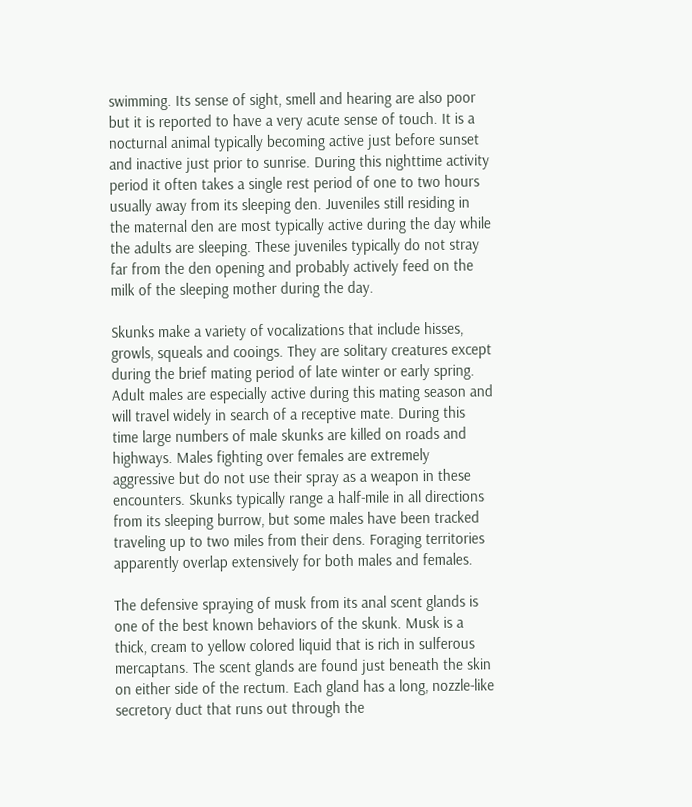swimming. Its sense of sight, smell and hearing are also poor but it is reported to have a very acute sense of touch. It is a nocturnal animal typically becoming active just before sunset and inactive just prior to sunrise. During this nighttime activity period it often takes a single rest period of one to two hours usually away from its sleeping den. Juveniles still residing in the maternal den are most typically active during the day while the adults are sleeping. These juveniles typically do not stray far from the den opening and probably actively feed on the milk of the sleeping mother during the day.

Skunks make a variety of vocalizations that include hisses, growls, squeals and cooings. They are solitary creatures except during the brief mating period of late winter or early spring. Adult males are especially active during this mating season and will travel widely in search of a receptive mate. During this time large numbers of male skunks are killed on roads and highways. Males fighting over females are extremely aggressive but do not use their spray as a weapon in these encounters. Skunks typically range a half-mile in all directions from its sleeping burrow, but some males have been tracked traveling up to two miles from their dens. Foraging territories apparently overlap extensively for both males and females.

The defensive spraying of musk from its anal scent glands is one of the best known behaviors of the skunk. Musk is a thick, cream to yellow colored liquid that is rich in sulferous mercaptans. The scent glands are found just beneath the skin on either side of the rectum. Each gland has a long, nozzle-like secretory duct that runs out through the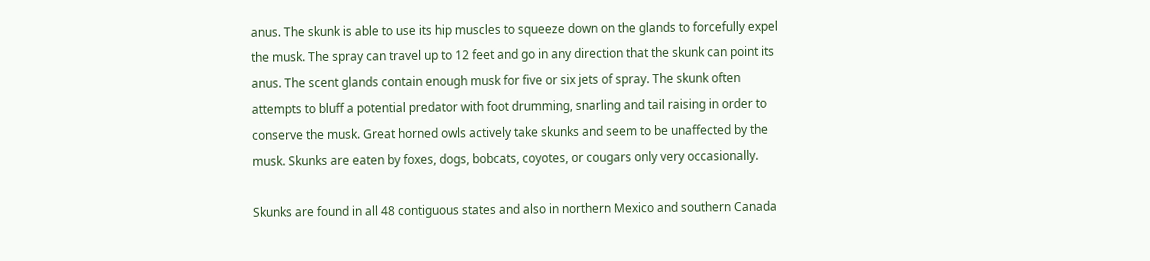anus. The skunk is able to use its hip muscles to squeeze down on the glands to forcefully expel the musk. The spray can travel up to 12 feet and go in any direction that the skunk can point its anus. The scent glands contain enough musk for five or six jets of spray. The skunk often attempts to bluff a potential predator with foot drumming, snarling and tail raising in order to conserve the musk. Great horned owls actively take skunks and seem to be unaffected by the musk. Skunks are eaten by foxes, dogs, bobcats, coyotes, or cougars only very occasionally.

Skunks are found in all 48 contiguous states and also in northern Mexico and southern Canada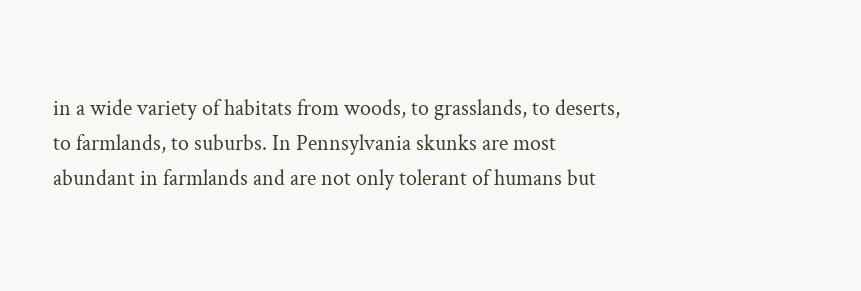in a wide variety of habitats from woods, to grasslands, to deserts, to farmlands, to suburbs. In Pennsylvania skunks are most abundant in farmlands and are not only tolerant of humans but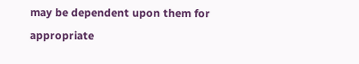may be dependent upon them for appropriate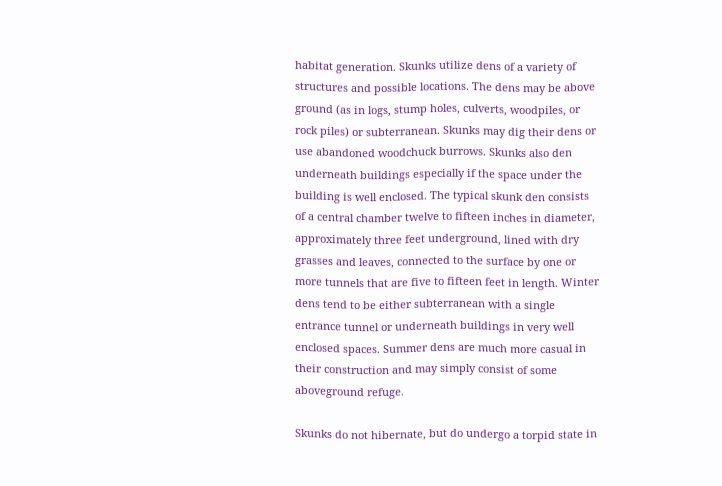habitat generation. Skunks utilize dens of a variety of structures and possible locations. The dens may be above ground (as in logs, stump holes, culverts, woodpiles, or rock piles) or subterranean. Skunks may dig their dens or use abandoned woodchuck burrows. Skunks also den underneath buildings especially if the space under the building is well enclosed. The typical skunk den consists of a central chamber twelve to fifteen inches in diameter, approximately three feet underground, lined with dry grasses and leaves, connected to the surface by one or more tunnels that are five to fifteen feet in length. Winter dens tend to be either subterranean with a single entrance tunnel or underneath buildings in very well enclosed spaces. Summer dens are much more casual in their construction and may simply consist of some aboveground refuge.

Skunks do not hibernate, but do undergo a torpid state in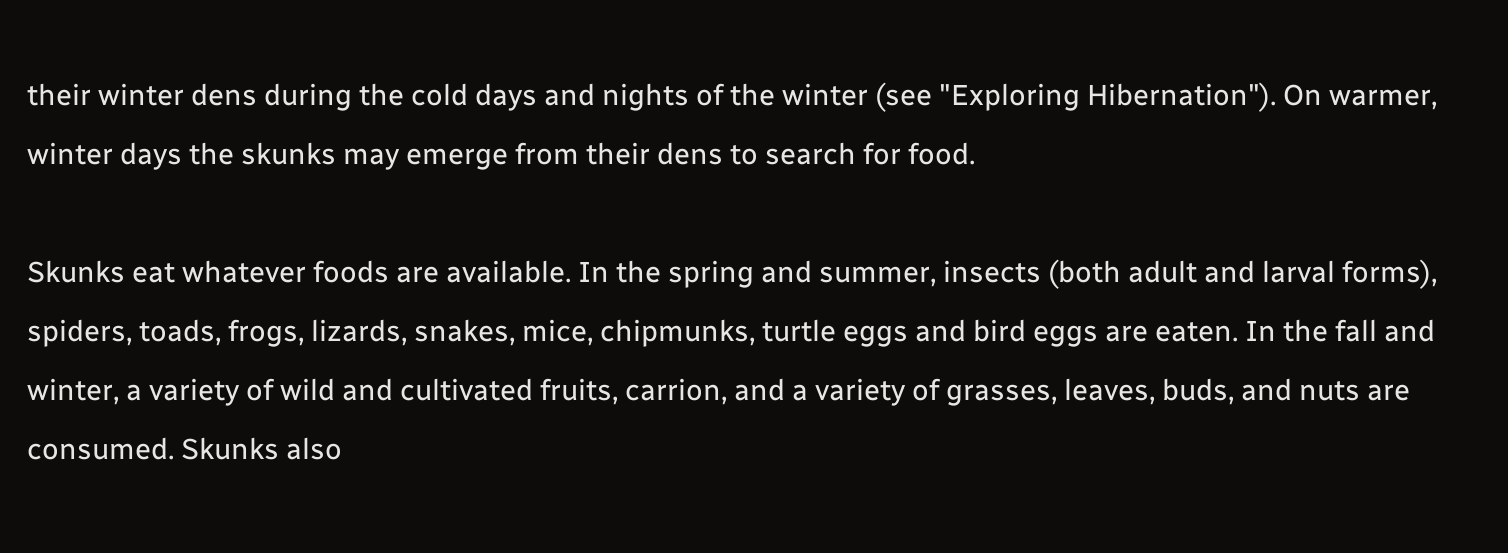their winter dens during the cold days and nights of the winter (see "Exploring Hibernation"). On warmer, winter days the skunks may emerge from their dens to search for food.

Skunks eat whatever foods are available. In the spring and summer, insects (both adult and larval forms), spiders, toads, frogs, lizards, snakes, mice, chipmunks, turtle eggs and bird eggs are eaten. In the fall and winter, a variety of wild and cultivated fruits, carrion, and a variety of grasses, leaves, buds, and nuts are consumed. Skunks also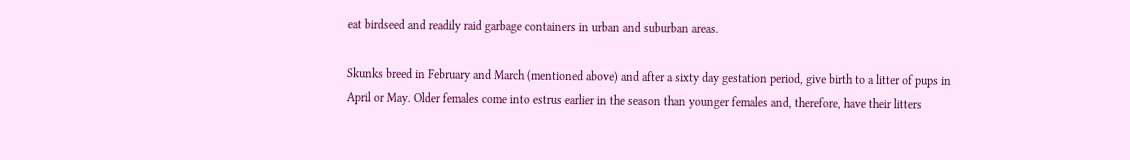eat birdseed and readily raid garbage containers in urban and suburban areas.

Skunks breed in February and March (mentioned above) and after a sixty day gestation period, give birth to a litter of pups in April or May. Older females come into estrus earlier in the season than younger females and, therefore, have their litters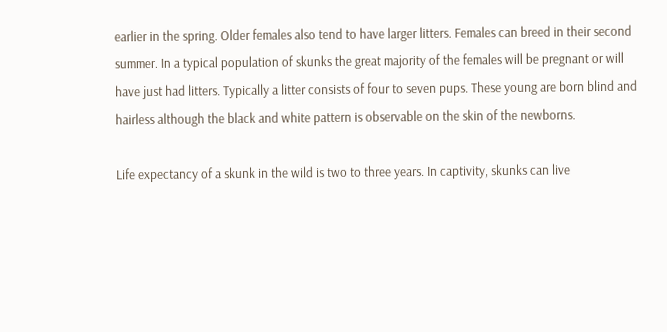earlier in the spring. Older females also tend to have larger litters. Females can breed in their second summer. In a typical population of skunks the great majority of the females will be pregnant or will have just had litters. Typically a litter consists of four to seven pups. These young are born blind and hairless although the black and white pattern is observable on the skin of the newborns.

Life expectancy of a skunk in the wild is two to three years. In captivity, skunks can live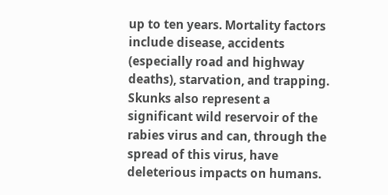up to ten years. Mortality factors include disease, accidents (especially road and highway deaths), starvation, and trapping. Skunks also represent a significant wild reservoir of the rabies virus and can, through the spread of this virus, have deleterious impacts on humans.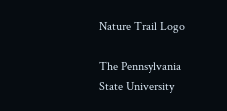Nature Trail Logo

The Pennsylvania State University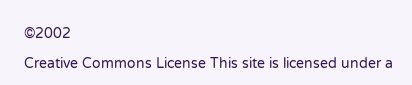©2002

Creative Commons License This site is licensed under a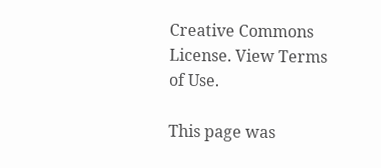Creative Commons License. View Terms of Use.

This page was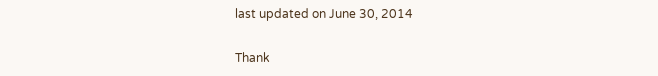last updated on June 30, 2014

Thank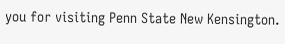you for visiting Penn State New Kensington.